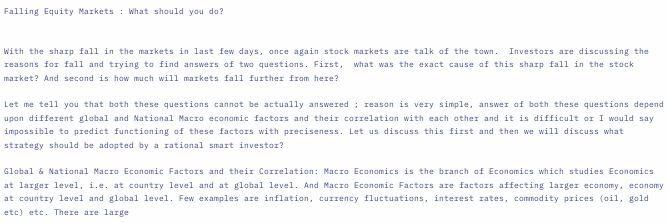Falling Equity Markets : What should you do?


With the sharp fall in the markets in last few days, once again stock markets are talk of the town.  Investors are discussing the reasons for fall and trying to find answers of two questions. First,  what was the exact cause of this sharp fall in the stock market? And second is how much will markets fall further from here?

Let me tell you that both these questions cannot be actually answered ; reason is very simple, answer of both these questions depend upon different global and National Macro economic factors and their correlation with each other and it is difficult or I would say impossible to predict functioning of these factors with preciseness. Let us discuss this first and then we will discuss what strategy should be adopted by a rational smart investor?

Global & National Macro Economic Factors and their Correlation: Macro Economics is the branch of Economics which studies Economics at larger level, i.e. at country level and at global level. And Macro Economic Factors are factors affecting larger economy, economy at country level and global level. Few examples are inflation, currency fluctuations, interest rates, commodity prices (oil, gold etc) etc. There are large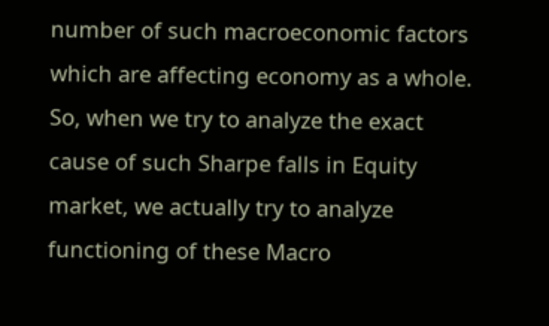number of such macroeconomic factors which are affecting economy as a whole. So, when we try to analyze the exact cause of such Sharpe falls in Equity market, we actually try to analyze functioning of these Macro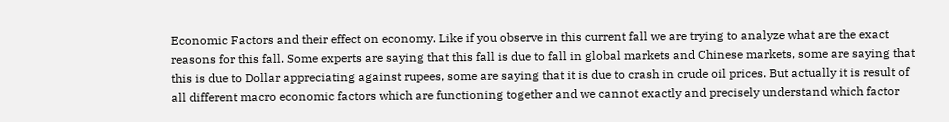Economic Factors and their effect on economy. Like if you observe in this current fall we are trying to analyze what are the exact reasons for this fall. Some experts are saying that this fall is due to fall in global markets and Chinese markets, some are saying that this is due to Dollar appreciating against rupees, some are saying that it is due to crash in crude oil prices. But actually it is result of all different macro economic factors which are functioning together and we cannot exactly and precisely understand which factor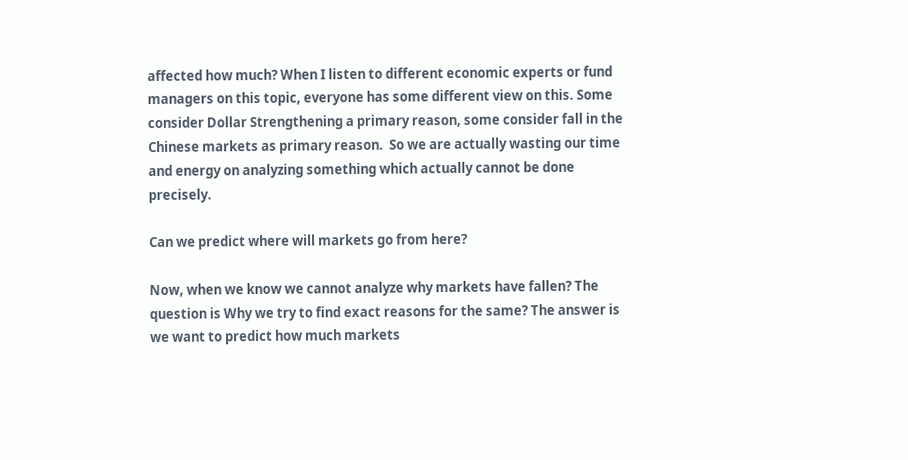affected how much? When I listen to different economic experts or fund managers on this topic, everyone has some different view on this. Some consider Dollar Strengthening a primary reason, some consider fall in the Chinese markets as primary reason.  So we are actually wasting our time and energy on analyzing something which actually cannot be done precisely.

Can we predict where will markets go from here?

Now, when we know we cannot analyze why markets have fallen? The question is Why we try to find exact reasons for the same? The answer is we want to predict how much markets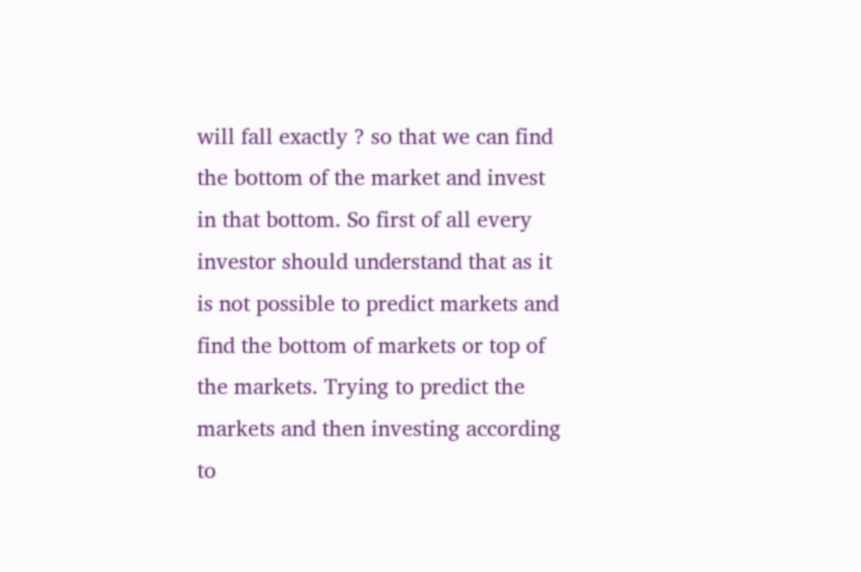will fall exactly ? so that we can find the bottom of the market and invest in that bottom. So first of all every investor should understand that as it is not possible to predict markets and find the bottom of markets or top of the markets. Trying to predict the markets and then investing according to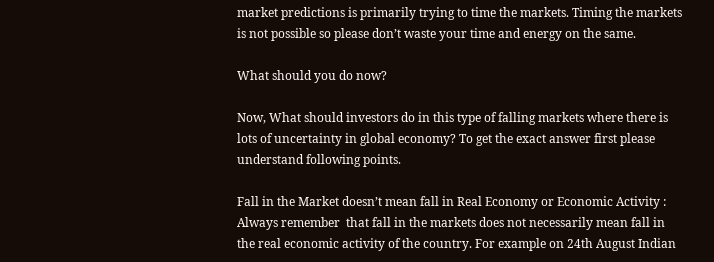market predictions is primarily trying to time the markets. Timing the markets is not possible so please don’t waste your time and energy on the same.

What should you do now?

Now, What should investors do in this type of falling markets where there is lots of uncertainty in global economy? To get the exact answer first please understand following points.

Fall in the Market doesn’t mean fall in Real Economy or Economic Activity : Always remember  that fall in the markets does not necessarily mean fall in the real economic activity of the country. For example on 24th August Indian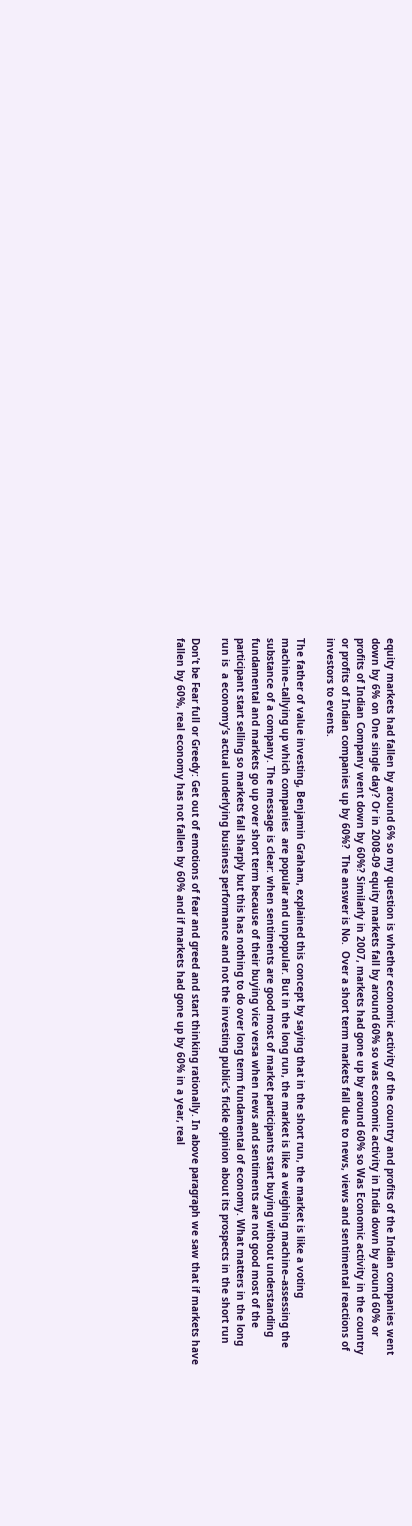equity markets had fallen by around 6% so my question is whether economic activity of the country and profits of the Indian companies went down by 6% on One single day? Or in 2008-09 equity markets fall by around 60% so was economic activity in India down by around 60% or profits of Indian Company went down by 60%? Similarly in 2007, markets had gone up by around 60% so Was Economic activity in the country or profits of Indian companies up by 60%?  The answer is No.  Over a short term markets fall due to news, views and sentimental reactions of investors to events.

The father of value investing, Benjamin Graham, explained this concept by saying that in the short run, the market is like a voting machine–tallying up which companies  are popular and unpopular. But in the long run, the market is like a weighing machine–assessing the substance of a company. The message is clear: when sentiments are good most of market participants start buying without understanding fundamental and markets go up over short term because of their buying vice versa when news and sentiments are not good most of the participant start selling so markets fall sharply but this has nothing to do over long term fundamental of economy. What matters in the long run is  a economy’s actual underlying business performance and not the investing public’s fickle opinion about its prospects in the short run

Don’t be Fear full or Greedy: Get out of emotions of fear and greed and start thinking rationally. In above paragraph we saw that if markets have fallen by 60%, real economy has not fallen by 60% and if markets had gone up by 60% in a year, real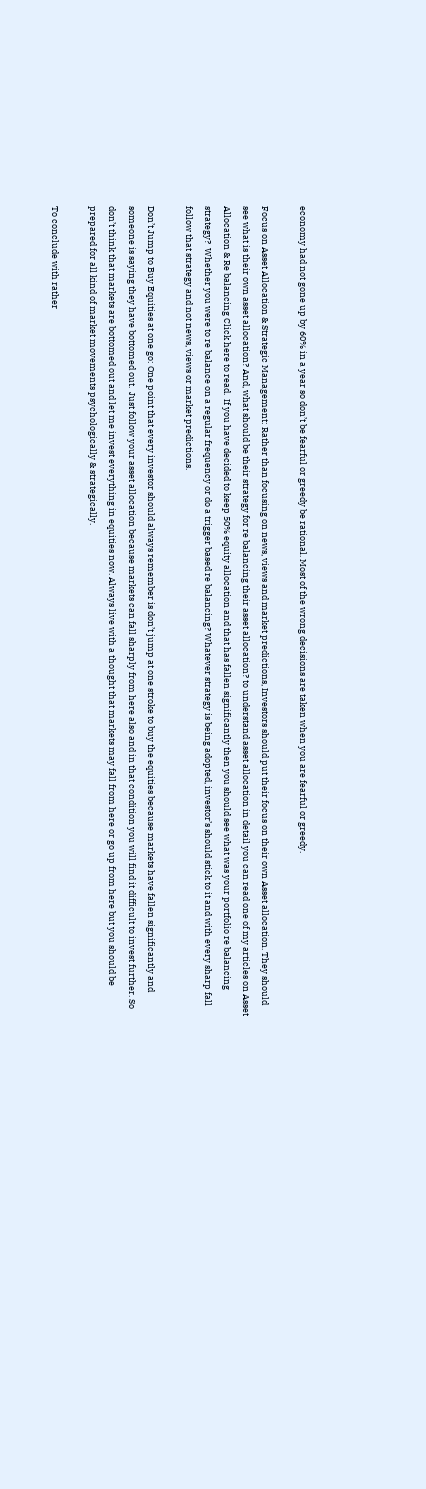economy had not gone up by 60% in a year so don’t be fearful or greedy be rational. Most of the wrong decisions are taken when you are fearful or greedy.

Focus on Asset Allocation & Strategic Management: Rather than focusing on news, views and market predictions, Investors should put their focus on their own Asset allocation. They should see what is their own asset allocation? And, what should be their strategy for re balancing their asset allocation? to understand asset allocation in detail you can read one of my articles on Asset Allocation & Re balancing Click here to read.  If you have decided to keep 50% equity allocation and that has fallen significantly then you should see what was your portfolio re balancing strategy?  Whether you were to re balance on a regular frequency or do a trigger based re balancing? Whatever strategy is being adopted, investor’s should stick to it and with every sharp fall follow that strategy and not news, views or market predictions.

Don’t Jump to Buy Equities at one go: One point that every investor should always remember is don’t jump at one stroke to buy the equities because markets have fallen significantly and someone is saying they have bottomed out.  Just follow your asset allocation because markets can fall sharply from here also and in that condition you will find it difficult to invest further. So don’t think that markets are bottomed out and let me invest everything in equities now. Always live with a thought that markets may fall from here or go up from here but you should be prepared for all kind of market movements psychologically & strategically.

To conclude with rather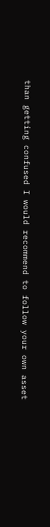than getting confused I would recommend to follow your own asset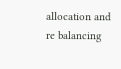allocation and re balancing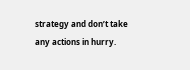strategy and don’t take any actions in hurry.